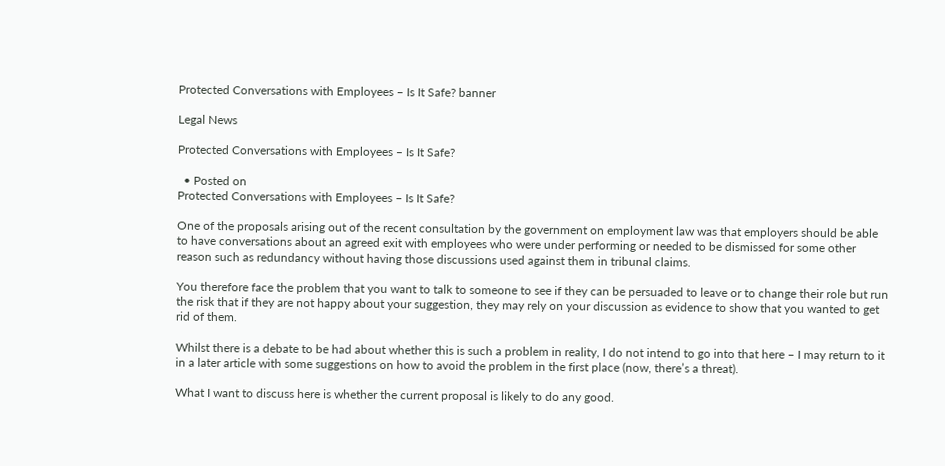Protected Conversations with Employees – Is It Safe? banner

Legal News

Protected Conversations with Employees – Is It Safe?

  • Posted on
Protected Conversations with Employees – Is It Safe?

One of the proposals arising out of the recent consultation by the government on employment law was that employers should be able to have conversations about an agreed exit with employees who were under performing or needed to be dismissed for some other reason such as redundancy without having those discussions used against them in tribunal claims.

You therefore face the problem that you want to talk to someone to see if they can be persuaded to leave or to change their role but run the risk that if they are not happy about your suggestion, they may rely on your discussion as evidence to show that you wanted to get rid of them.

Whilst there is a debate to be had about whether this is such a problem in reality, I do not intend to go into that here – I may return to it in a later article with some suggestions on how to avoid the problem in the first place (now, there’s a threat).

What I want to discuss here is whether the current proposal is likely to do any good.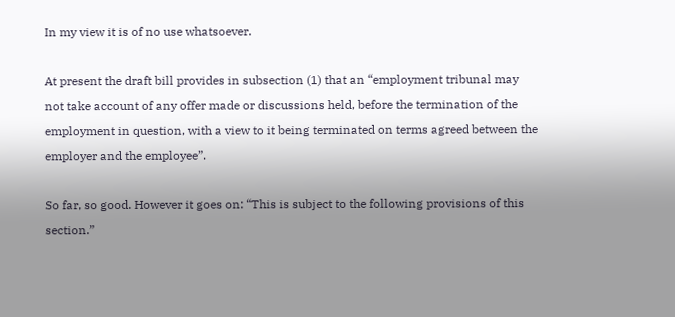In my view it is of no use whatsoever.

At present the draft bill provides in subsection (1) that an “employment tribunal may not take account of any offer made or discussions held, before the termination of the employment in question, with a view to it being terminated on terms agreed between the employer and the employee”.

So far, so good. However it goes on: “This is subject to the following provisions of this section.”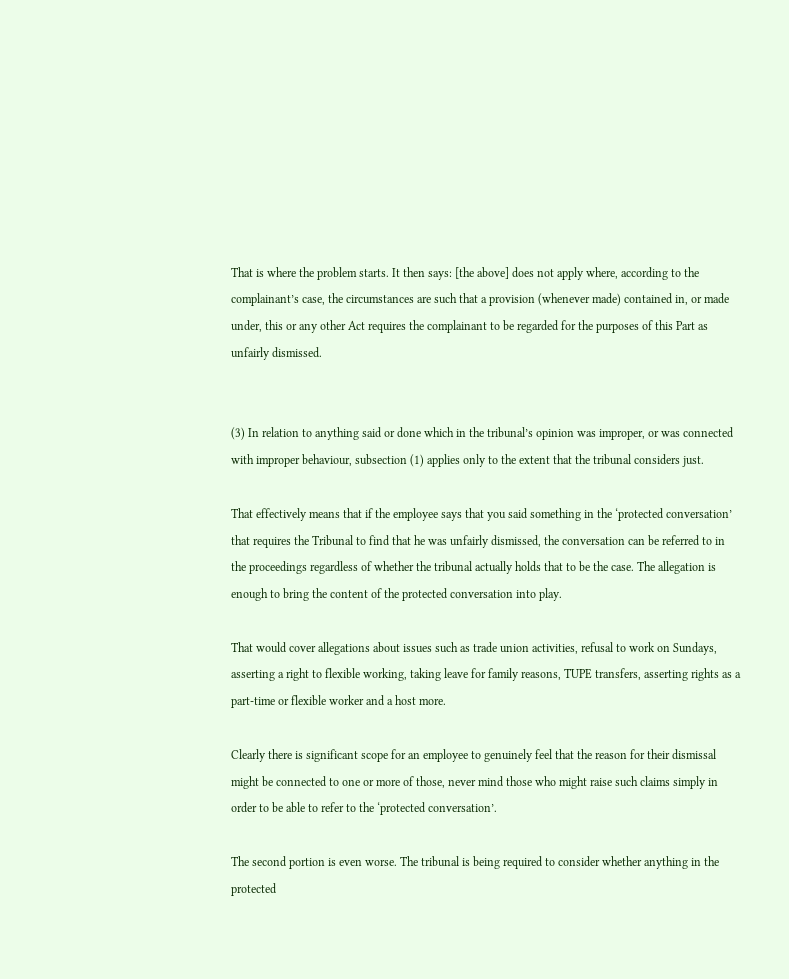That is where the problem starts. It then says: [the above] does not apply where, according to the complainant’s case, the circumstances are such that a provision (whenever made) contained in, or made under, this or any other Act requires the complainant to be regarded for the purposes of this Part as unfairly dismissed.


(3) In relation to anything said or done which in the tribunal’s opinion was improper, or was connected with improper behaviour, subsection (1) applies only to the extent that the tribunal considers just.

That effectively means that if the employee says that you said something in the ‘protected conversation’ that requires the Tribunal to find that he was unfairly dismissed, the conversation can be referred to in the proceedings regardless of whether the tribunal actually holds that to be the case. The allegation is enough to bring the content of the protected conversation into play.

That would cover allegations about issues such as trade union activities, refusal to work on Sundays, asserting a right to flexible working, taking leave for family reasons, TUPE transfers, asserting rights as a part-time or flexible worker and a host more.

Clearly there is significant scope for an employee to genuinely feel that the reason for their dismissal might be connected to one or more of those, never mind those who might raise such claims simply in order to be able to refer to the ‘protected conversation’.

The second portion is even worse. The tribunal is being required to consider whether anything in the protected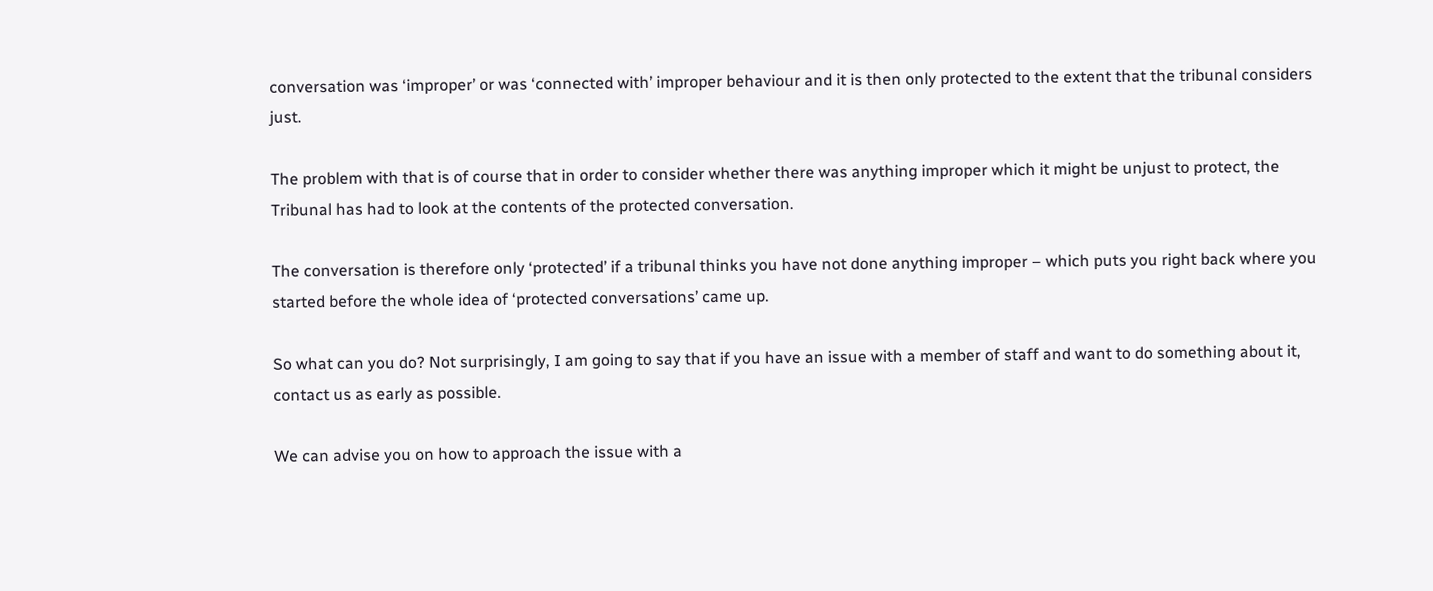conversation was ‘improper’ or was ‘connected with’ improper behaviour and it is then only protected to the extent that the tribunal considers just.

The problem with that is of course that in order to consider whether there was anything improper which it might be unjust to protect, the Tribunal has had to look at the contents of the protected conversation.

The conversation is therefore only ‘protected’ if a tribunal thinks you have not done anything improper – which puts you right back where you started before the whole idea of ‘protected conversations’ came up.

So what can you do? Not surprisingly, I am going to say that if you have an issue with a member of staff and want to do something about it, contact us as early as possible.

We can advise you on how to approach the issue with a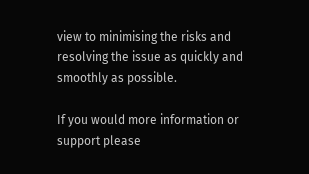view to minimising the risks and resolving the issue as quickly and smoothly as possible.

If you would more information or support please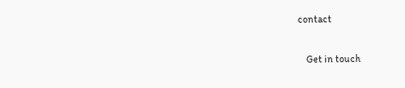contact

    Get in touch